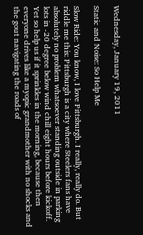Wednesday, January 19, 2011

Static and Noise: So Help Me

Slow Ride: You know, I love Pittsburgh. I really, really do. But riddle me this: Pittsburgh is a city where Steelers fans have absolutely no problem whatsoever standing outside in parking lots in -20 degree below wind chill eight hours before kickoff. Yet so help us if it sprinkles in the morning, because then everyone drives like a myopic grandmother with no shocks and the gout navigating the roads of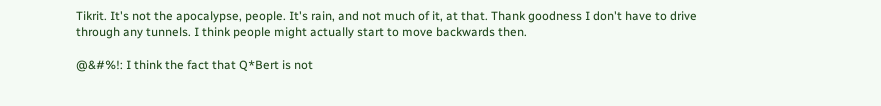Tikrit. It's not the apocalypse, people. It's rain, and not much of it, at that. Thank goodness I don't have to drive through any tunnels. I think people might actually start to move backwards then.

@&#%!: I think the fact that Q*Bert is not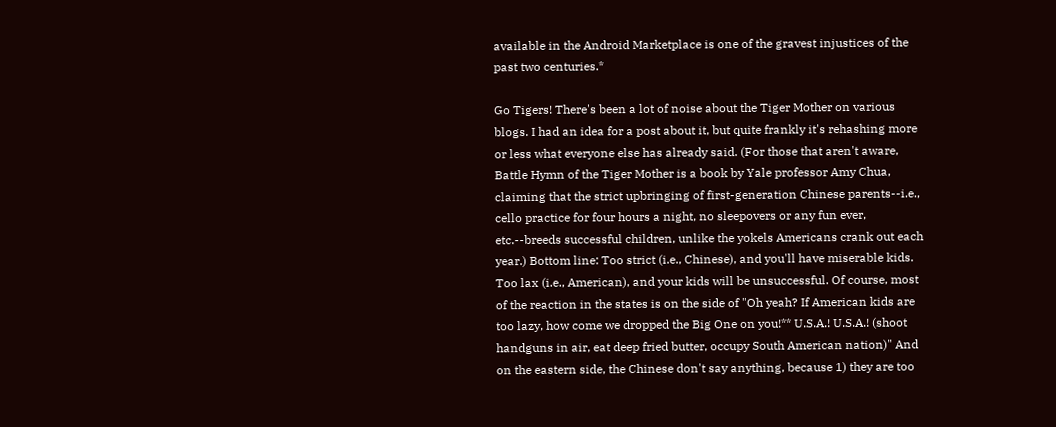available in the Android Marketplace is one of the gravest injustices of the past two centuries.*

Go Tigers! There's been a lot of noise about the Tiger Mother on various blogs. I had an idea for a post about it, but quite frankly it's rehashing more or less what everyone else has already said. (For those that aren't aware, Battle Hymn of the Tiger Mother is a book by Yale professor Amy Chua, claiming that the strict upbringing of first-generation Chinese parents--i.e., cello practice for four hours a night, no sleepovers or any fun ever, etc.--breeds successful children, unlike the yokels Americans crank out each year.) Bottom line: Too strict (i.e., Chinese), and you'll have miserable kids. Too lax (i.e., American), and your kids will be unsuccessful. Of course, most of the reaction in the states is on the side of "Oh yeah? If American kids are too lazy, how come we dropped the Big One on you!** U.S.A.! U.S.A.! (shoot handguns in air, eat deep fried butter, occupy South American nation)" And on the eastern side, the Chinese don't say anything, because 1) they are too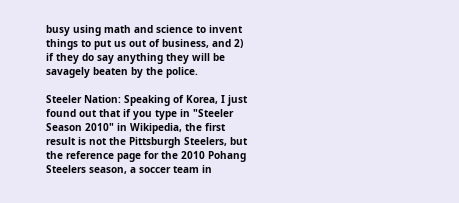busy using math and science to invent things to put us out of business, and 2) if they do say anything they will be savagely beaten by the police.

Steeler Nation: Speaking of Korea, I just found out that if you type in "Steeler Season 2010" in Wikipedia, the first result is not the Pittsburgh Steelers, but the reference page for the 2010 Pohang Steelers season, a soccer team in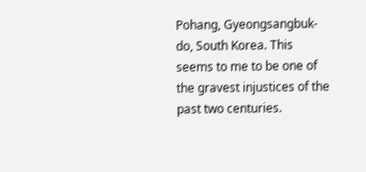Pohang, Gyeongsangbuk-do, South Korea. This seems to me to be one of the gravest injustices of the past two centuries.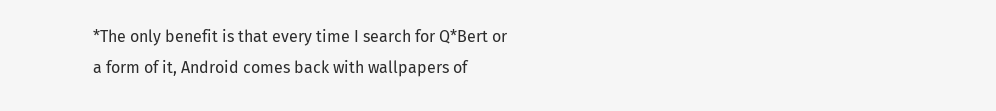*The only benefit is that every time I search for Q*Bert or a form of it, Android comes back with wallpapers of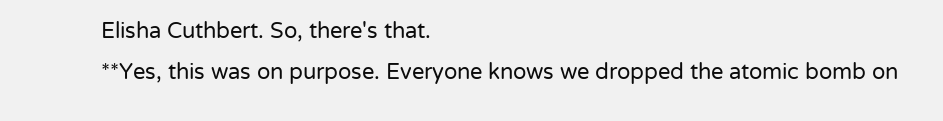Elisha Cuthbert. So, there's that.
**Yes, this was on purpose. Everyone knows we dropped the atomic bomb on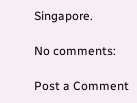Singapore.

No comments:

Post a Comment